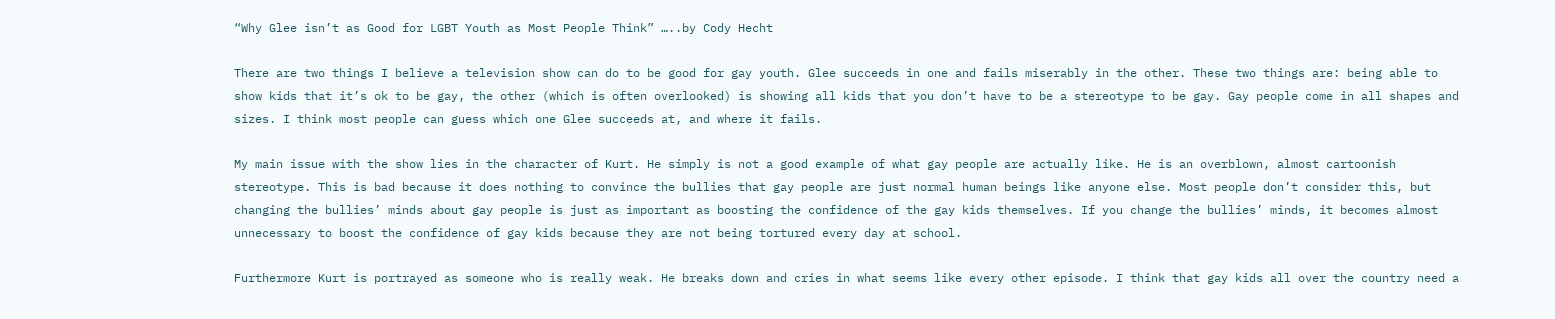“Why Glee isn’t as Good for LGBT Youth as Most People Think” …..by Cody Hecht

There are two things I believe a television show can do to be good for gay youth. Glee succeeds in one and fails miserably in the other. These two things are: being able to show kids that it’s ok to be gay, the other (which is often overlooked) is showing all kids that you don’t have to be a stereotype to be gay. Gay people come in all shapes and sizes. I think most people can guess which one Glee succeeds at, and where it fails.

My main issue with the show lies in the character of Kurt. He simply is not a good example of what gay people are actually like. He is an overblown, almost cartoonish stereotype. This is bad because it does nothing to convince the bullies that gay people are just normal human beings like anyone else. Most people don’t consider this, but changing the bullies’ minds about gay people is just as important as boosting the confidence of the gay kids themselves. If you change the bullies’ minds, it becomes almost unnecessary to boost the confidence of gay kids because they are not being tortured every day at school.

Furthermore Kurt is portrayed as someone who is really weak. He breaks down and cries in what seems like every other episode. I think that gay kids all over the country need a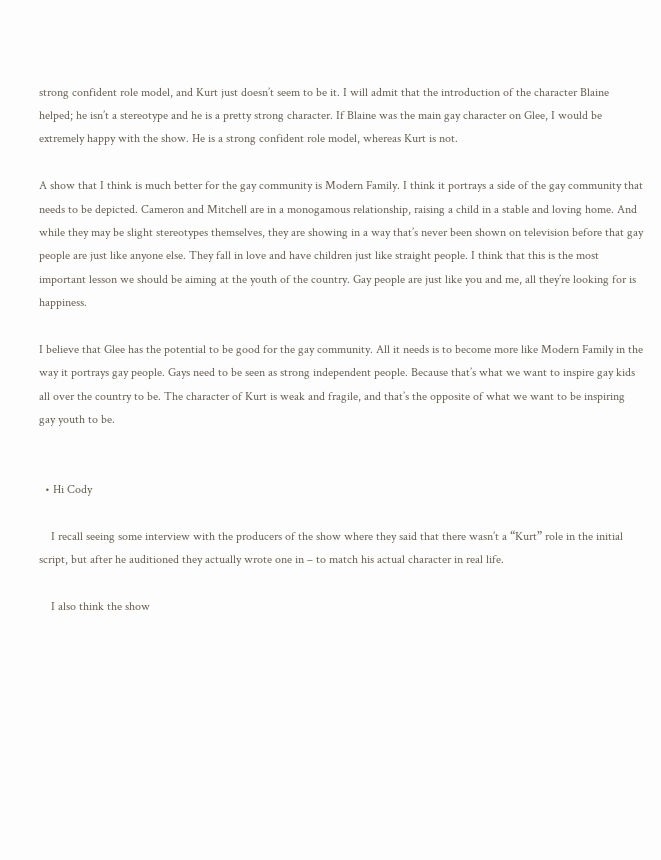strong confident role model, and Kurt just doesn’t seem to be it. I will admit that the introduction of the character Blaine helped; he isn’t a stereotype and he is a pretty strong character. If Blaine was the main gay character on Glee, I would be extremely happy with the show. He is a strong confident role model, whereas Kurt is not.

A show that I think is much better for the gay community is Modern Family. I think it portrays a side of the gay community that needs to be depicted. Cameron and Mitchell are in a monogamous relationship, raising a child in a stable and loving home. And while they may be slight stereotypes themselves, they are showing in a way that’s never been shown on television before that gay people are just like anyone else. They fall in love and have children just like straight people. I think that this is the most important lesson we should be aiming at the youth of the country. Gay people are just like you and me, all they’re looking for is happiness.

I believe that Glee has the potential to be good for the gay community. All it needs is to become more like Modern Family in the way it portrays gay people. Gays need to be seen as strong independent people. Because that’s what we want to inspire gay kids all over the country to be. The character of Kurt is weak and fragile, and that’s the opposite of what we want to be inspiring gay youth to be.


  • Hi Cody

    I recall seeing some interview with the producers of the show where they said that there wasn’t a “Kurt” role in the initial script, but after he auditioned they actually wrote one in – to match his actual character in real life.

    I also think the show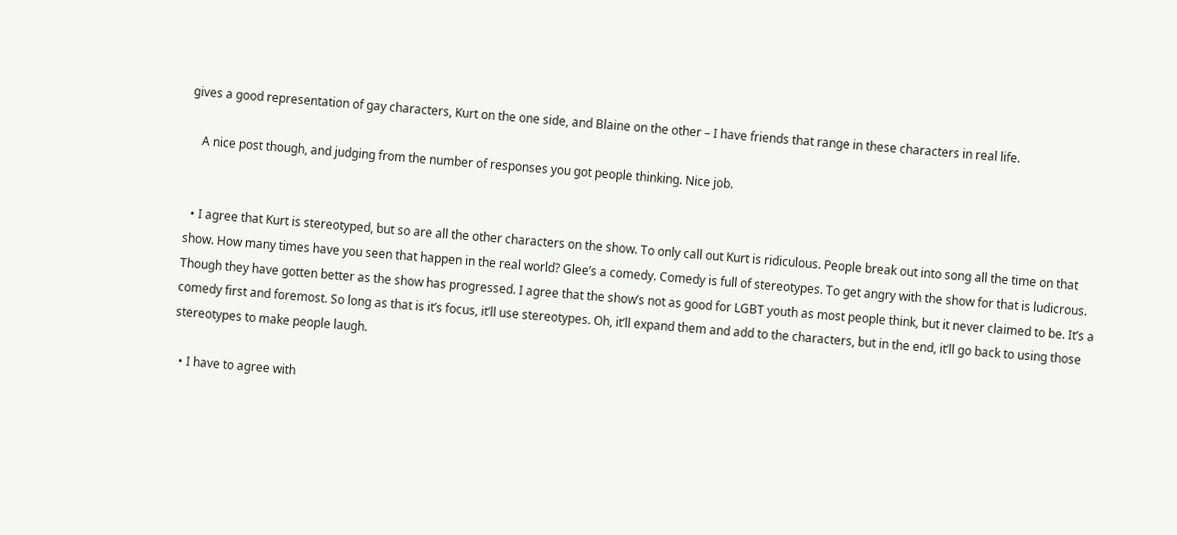gives a good representation of gay characters, Kurt on the one side, and Blaine on the other – I have friends that range in these characters in real life.

    A nice post though, and judging from the number of responses you got people thinking. Nice job.


  • I agree that Kurt is stereotyped, but so are all the other characters on the show. To only call out Kurt is ridiculous. People break out into song all the time on that show. How many times have you seen that happen in the real world? Glee’s a comedy. Comedy is full of stereotypes. To get angry with the show for that is ludicrous. Though they have gotten better as the show has progressed. I agree that the show’s not as good for LGBT youth as most people think, but it never claimed to be. It’s a comedy first and foremost. So long as that is it’s focus, it’ll use stereotypes. Oh, it’ll expand them and add to the characters, but in the end, it’ll go back to using those stereotypes to make people laugh.

  • I have to agree with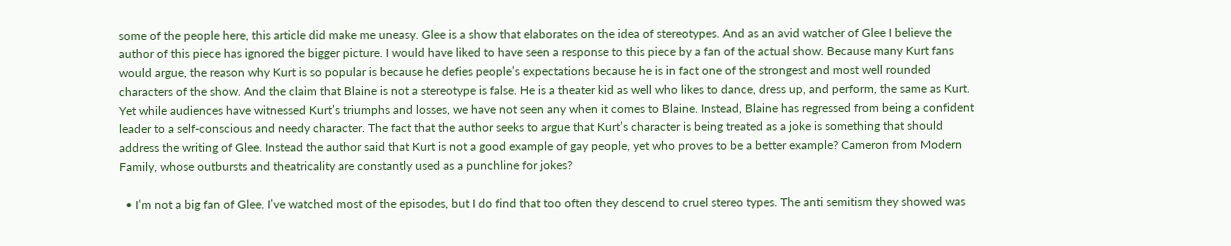some of the people here, this article did make me uneasy. Glee is a show that elaborates on the idea of stereotypes. And as an avid watcher of Glee I believe the author of this piece has ignored the bigger picture. I would have liked to have seen a response to this piece by a fan of the actual show. Because many Kurt fans would argue, the reason why Kurt is so popular is because he defies people’s expectations because he is in fact one of the strongest and most well rounded characters of the show. And the claim that Blaine is not a stereotype is false. He is a theater kid as well who likes to dance, dress up, and perform, the same as Kurt. Yet while audiences have witnessed Kurt’s triumphs and losses, we have not seen any when it comes to Blaine. Instead, Blaine has regressed from being a confident leader to a self-conscious and needy character. The fact that the author seeks to argue that Kurt’s character is being treated as a joke is something that should address the writing of Glee. Instead the author said that Kurt is not a good example of gay people, yet who proves to be a better example? Cameron from Modern Family, whose outbursts and theatricality are constantly used as a punchline for jokes?

  • I’m not a big fan of Glee. I’ve watched most of the episodes, but I do find that too often they descend to cruel stereo types. The anti semitism they showed was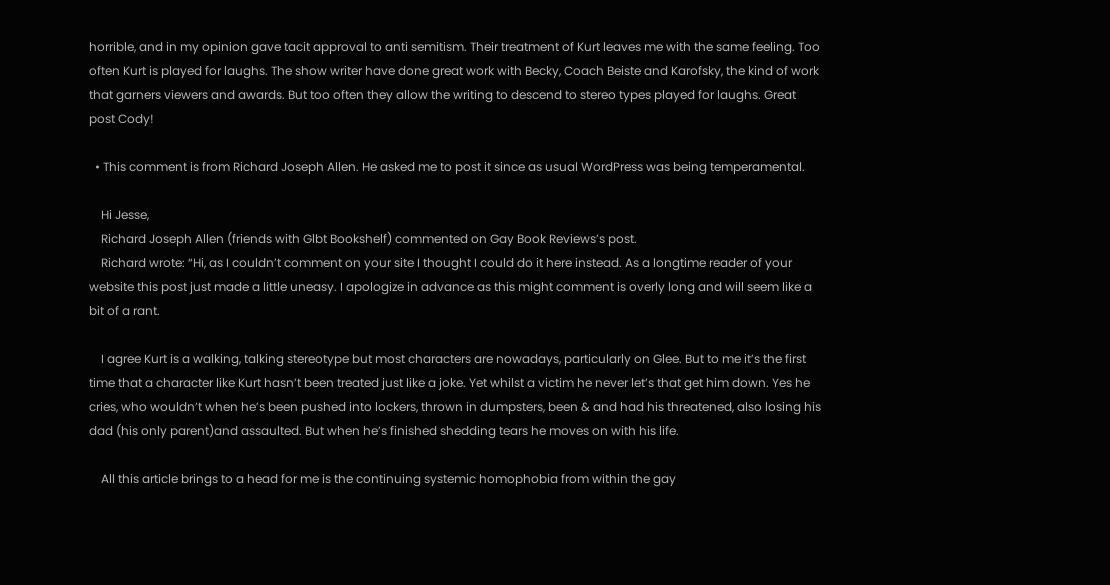horrible, and in my opinion gave tacit approval to anti semitism. Their treatment of Kurt leaves me with the same feeling. Too often Kurt is played for laughs. The show writer have done great work with Becky, Coach Beiste and Karofsky, the kind of work that garners viewers and awards. But too often they allow the writing to descend to stereo types played for laughs. Great post Cody!

  • This comment is from Richard Joseph Allen. He asked me to post it since as usual WordPress was being temperamental.

    Hi Jesse,
    Richard Joseph Allen (friends with Glbt Bookshelf) commented on Gay Book Reviews’s post.
    Richard wrote: “Hi, as I couldn’t comment on your site I thought I could do it here instead. As a longtime reader of your website this post just made a little uneasy. I apologize in advance as this might comment is overly long and will seem like a bit of a rant.

    I agree Kurt is a walking, talking stereotype but most characters are nowadays, particularly on Glee. But to me it’s the first time that a character like Kurt hasn’t been treated just like a joke. Yet whilst a victim he never let’s that get him down. Yes he cries, who wouldn’t when he’s been pushed into lockers, thrown in dumpsters, been & and had his threatened, also losing his dad (his only parent)and assaulted. But when he’s finished shedding tears he moves on with his life.

    All this article brings to a head for me is the continuing systemic homophobia from within the gay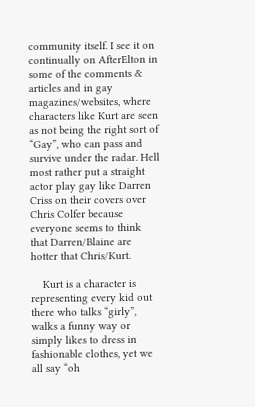community itself. I see it on continually on AfterElton in some of the comments & articles and in gay magazines/websites, where characters like Kurt are seen as not being the right sort of “Gay”, who can pass and survive under the radar. Hell most rather put a straight actor play gay like Darren Criss on their covers over Chris Colfer because everyone seems to think that Darren/Blaine are hotter that Chris/Kurt.

    Kurt is a character is representing every kid out there who talks “girly”, walks a funny way or simply likes to dress in fashionable clothes, yet we all say “oh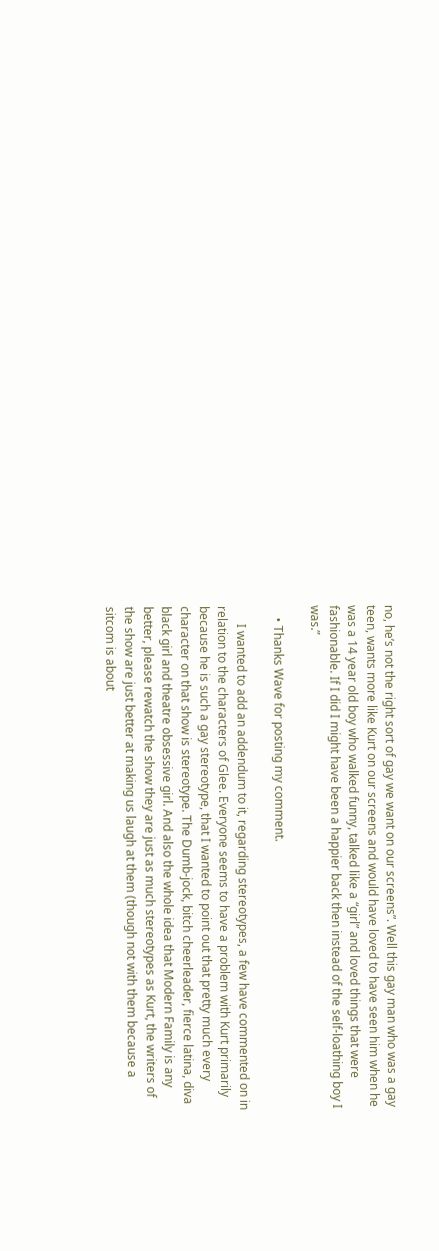no, he’s not the right sort of gay we want on our screens”. Well this gay man who was a gay teen, wants more like Kurt on our screens and would have loved to have seen him when he was a 14 year old boy who walked funny, talked like a “girl” and loved things that were fashionable. If I did I might have been a happier back then instead of the self-loathing boy I was.”

    • Thanks Wave for posting my comment.

      I wanted to add an addendum to it, regarding stereotypes, a few have commented on in relation to the characters of Glee. Everyone seems to have a problem with Kurt primarily because he is such a gay stereotype, that I wanted to point out that pretty much every character on that show is stereotype. The Dumb-jock, bitch cheerleader, fierce latina, diva black girl and theatre obsessive girl. And also the whole idea that Modern Family is any better, please rewatch the show they are just as much stereotypes as Kurt, the writers of the show are just better at making us laugh at them (though not with them because a sitcom is about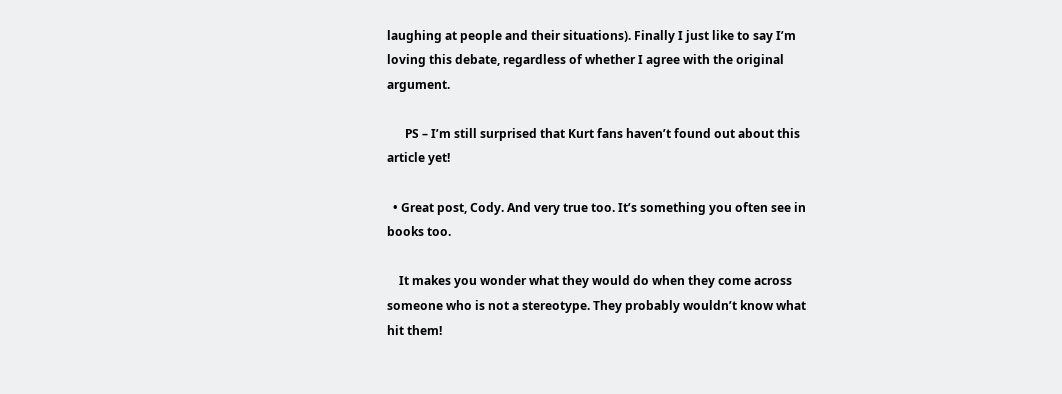laughing at people and their situations). Finally I just like to say I’m loving this debate, regardless of whether I agree with the original argument.

      PS – I’m still surprised that Kurt fans haven’t found out about this article yet!

  • Great post, Cody. And very true too. It’s something you often see in books too.

    It makes you wonder what they would do when they come across someone who is not a stereotype. They probably wouldn’t know what hit them!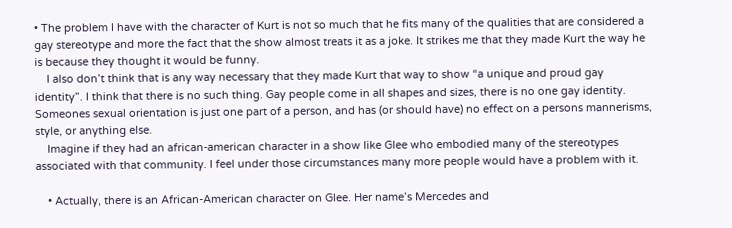• The problem I have with the character of Kurt is not so much that he fits many of the qualities that are considered a gay stereotype and more the fact that the show almost treats it as a joke. It strikes me that they made Kurt the way he is because they thought it would be funny.
    I also don’t think that is any way necessary that they made Kurt that way to show “a unique and proud gay identity”. I think that there is no such thing. Gay people come in all shapes and sizes, there is no one gay identity. Someones sexual orientation is just one part of a person, and has (or should have) no effect on a persons mannerisms, style, or anything else.
    Imagine if they had an african-american character in a show like Glee who embodied many of the stereotypes associated with that community. I feel under those circumstances many more people would have a problem with it.

    • Actually, there is an African-American character on Glee. Her name’s Mercedes and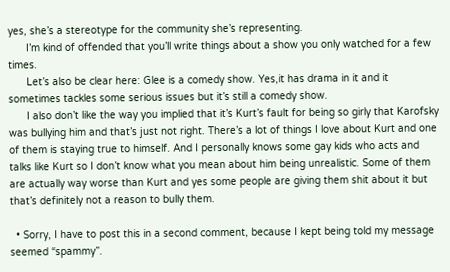yes, she’s a stereotype for the community she’s representing.
      I’m kind of offended that you’ll write things about a show you only watched for a few times.
      Let’s also be clear here: Glee is a comedy show. Yes,it has drama in it and it sometimes tackles some serious issues but it’s still a comedy show.
      I also don’t like the way you implied that it’s Kurt’s fault for being so girly that Karofsky was bullying him and that’s just not right. There’s a lot of things I love about Kurt and one of them is staying true to himself. And I personally knows some gay kids who acts and talks like Kurt so I don’t know what you mean about him being unrealistic. Some of them are actually way worse than Kurt and yes some people are giving them shit about it but that’s definitely not a reason to bully them.

  • Sorry, I have to post this in a second comment, because I kept being told my message seemed “spammy”.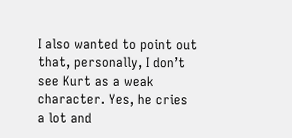I also wanted to point out that, personally, I don’t see Kurt as a weak character. Yes, he cries a lot and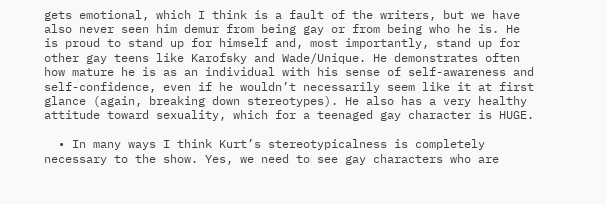gets emotional, which I think is a fault of the writers, but we have also never seen him demur from being gay or from being who he is. He is proud to stand up for himself and, most importantly, stand up for other gay teens like Karofsky and Wade/Unique. He demonstrates often how mature he is as an individual with his sense of self-awareness and self-confidence, even if he wouldn’t necessarily seem like it at first glance (again, breaking down stereotypes). He also has a very healthy attitude toward sexuality, which for a teenaged gay character is HUGE.

  • In many ways I think Kurt’s stereotypicalness is completely necessary to the show. Yes, we need to see gay characters who are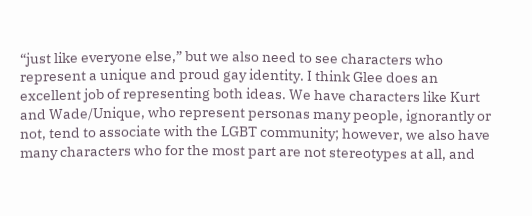“just like everyone else,” but we also need to see characters who represent a unique and proud gay identity. I think Glee does an excellent job of representing both ideas. We have characters like Kurt and Wade/Unique, who represent personas many people, ignorantly or not, tend to associate with the LGBT community; however, we also have many characters who for the most part are not stereotypes at all, and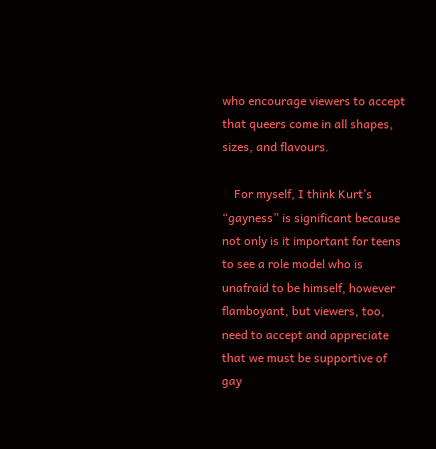who encourage viewers to accept that queers come in all shapes, sizes, and flavours.

    For myself, I think Kurt’s “gayness” is significant because not only is it important for teens to see a role model who is unafraid to be himself, however flamboyant, but viewers, too, need to accept and appreciate that we must be supportive of gay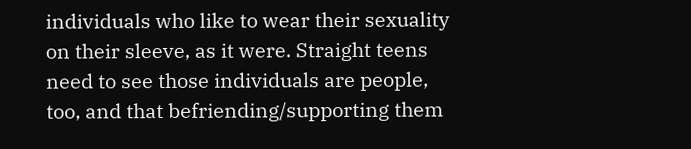individuals who like to wear their sexuality on their sleeve, as it were. Straight teens need to see those individuals are people, too, and that befriending/supporting them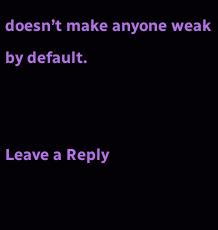doesn’t make anyone weak by default.


Leave a Reply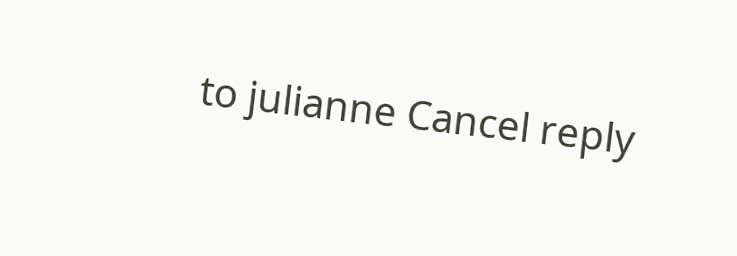to julianne Cancel reply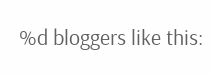%d bloggers like this: